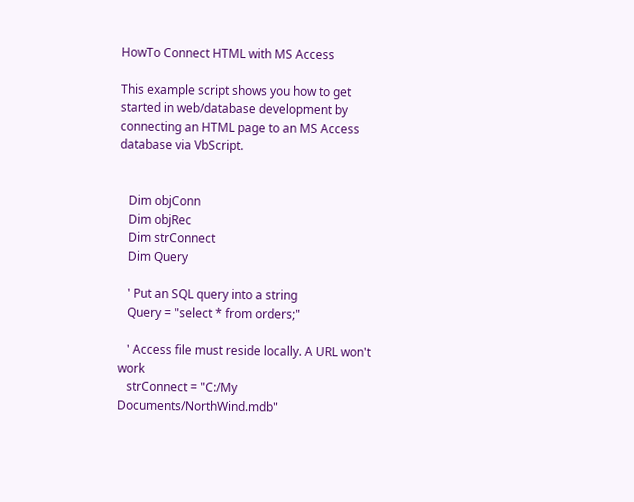HowTo Connect HTML with MS Access

This example script shows you how to get started in web/database development by connecting an HTML page to an MS Access database via VbScript.


   Dim objConn
   Dim objRec
   Dim strConnect
   Dim Query

   ' Put an SQL query into a string
   Query = "select * from orders;"

   ' Access file must reside locally. A URL won't work
   strConnect = "C:/My Documents/NorthWind.mdb"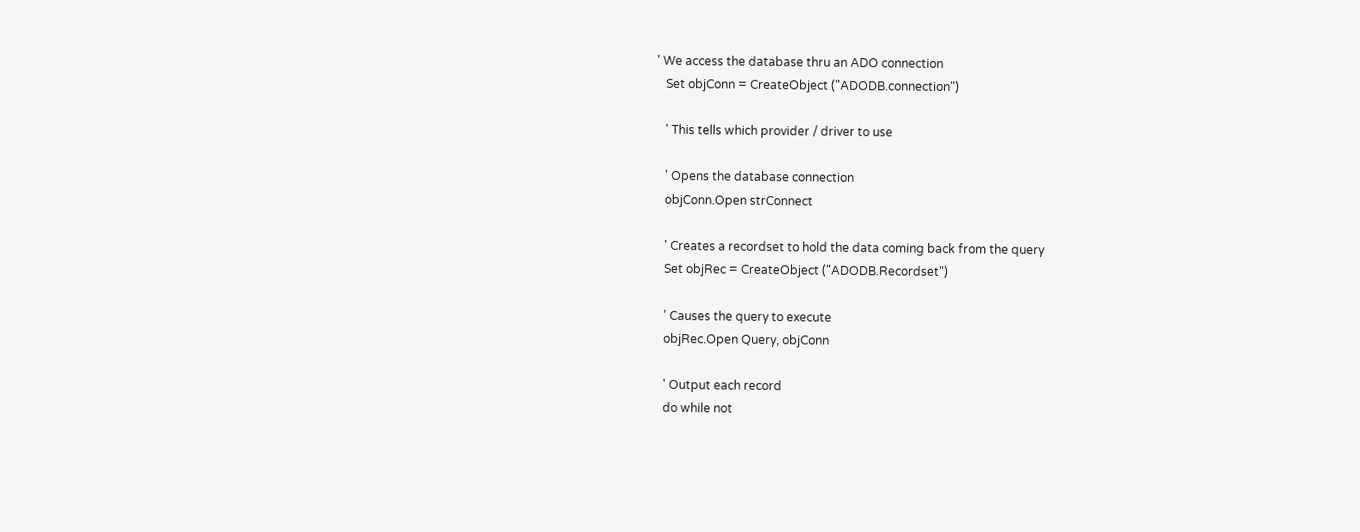' We access the database thru an ADO connection
   Set objConn = CreateObject ("ADODB.connection")

   ' This tells which provider / driver to use

   ' Opens the database connection
   objConn.Open strConnect

   ' Creates a recordset to hold the data coming back from the query
   Set objRec = CreateObject ("ADODB.Recordset")

   ' Causes the query to execute
   objRec.Open Query, objConn

   ' Output each record
   do while not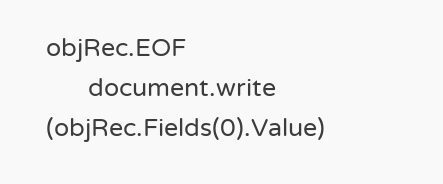objRec.EOF
      document.write (objRec.Fields(0).Value)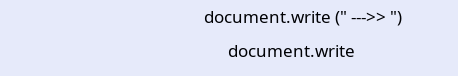document.write (" --->> ")
      document.write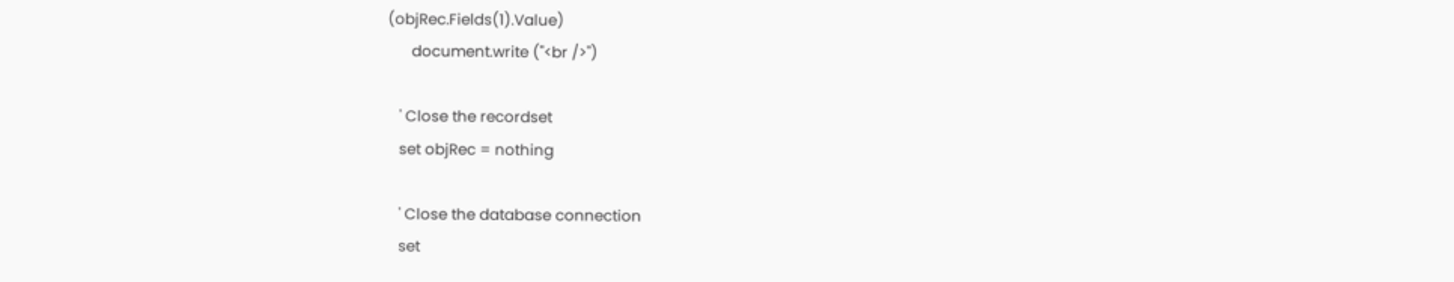(objRec.Fields(1).Value)
      document.write ("<br />")

   ' Close the recordset
   set objRec = nothing

   ' Close the database connection
   set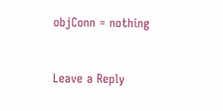objConn = nothing


Leave a Reply